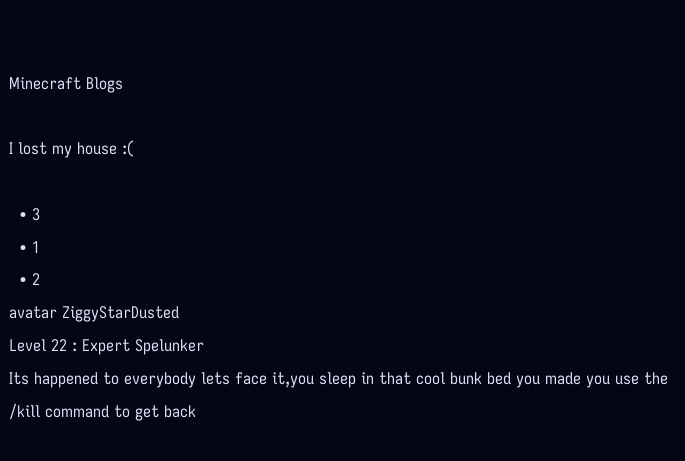Minecraft Blogs

I lost my house :(

  • 3
  • 1
  • 2
avatar ZiggyStarDusted
Level 22 : Expert Spelunker
Its happened to everybody lets face it,you sleep in that cool bunk bed you made you use the /kill command to get back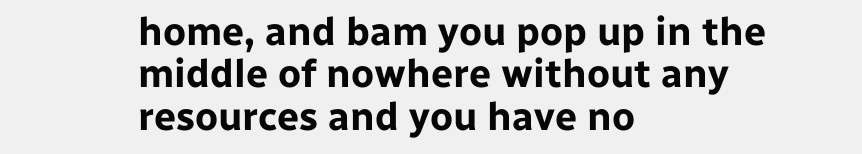home, and bam you pop up in the middle of nowhere without any resources and you have no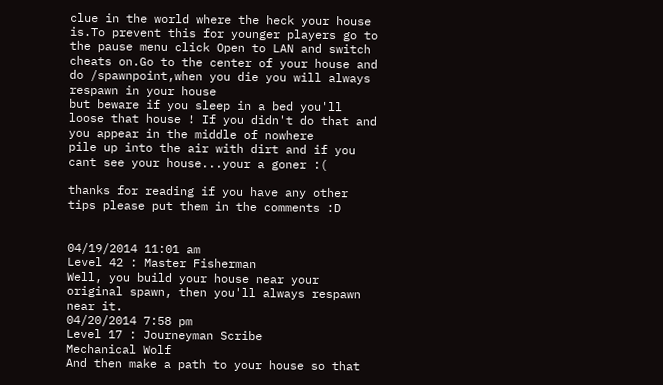clue in the world where the heck your house is.To prevent this for younger players go to the pause menu click Open to LAN and switch cheats on.Go to the center of your house and do /spawnpoint,when you die you will always respawn in your house
but beware if you sleep in a bed you'll loose that house ! If you didn't do that and you appear in the middle of nowhere
pile up into the air with dirt and if you cant see your house...your a goner :(

thanks for reading if you have any other tips please put them in the comments :D


04/19/2014 11:01 am
Level 42 : Master Fisherman
Well, you build your house near your original spawn, then you'll always respawn near it.
04/20/2014 7:58 pm
Level 17 : Journeyman Scribe
Mechanical Wolf
And then make a path to your house so that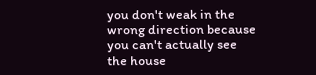you don't weak in the wrong direction because you can't actually see the house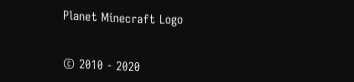Planet Minecraft Logo


© 2010 - 2020